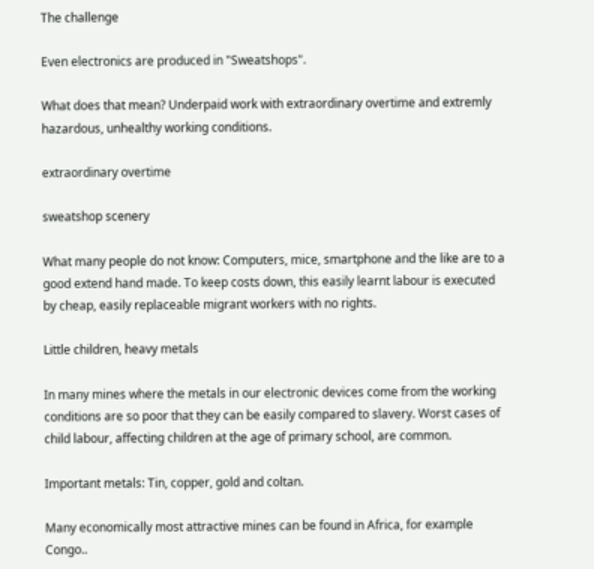The challenge

Even electronics are produced in "Sweatshops".

What does that mean? Underpaid work with extraordinary overtime and extremly hazardous, unhealthy working conditions.

extraordinary overtime

sweatshop scenery

What many people do not know: Computers, mice, smartphone and the like are to a good extend hand made. To keep costs down, this easily learnt labour is executed by cheap, easily replaceable migrant workers with no rights.

Little children, heavy metals

In many mines where the metals in our electronic devices come from the working conditions are so poor that they can be easily compared to slavery. Worst cases of child labour, affecting children at the age of primary school, are common.

Important metals: Tin, copper, gold and coltan.

Many economically most attractive mines can be found in Africa, for example Congo..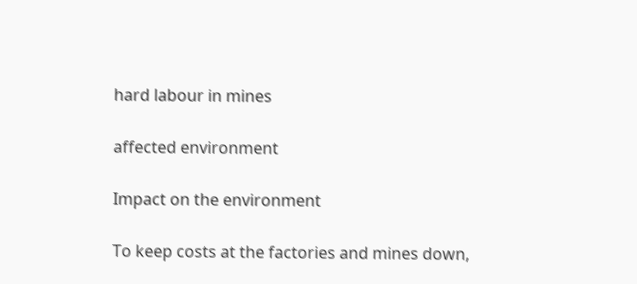hard labour in mines

affected environment

Impact on the environment

To keep costs at the factories and mines down,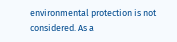environmental protection is not considered. As a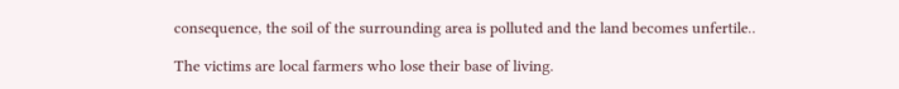consequence, the soil of the surrounding area is polluted and the land becomes unfertile..

The victims are local farmers who lose their base of living.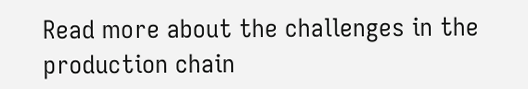Read more about the challenges in the production chain